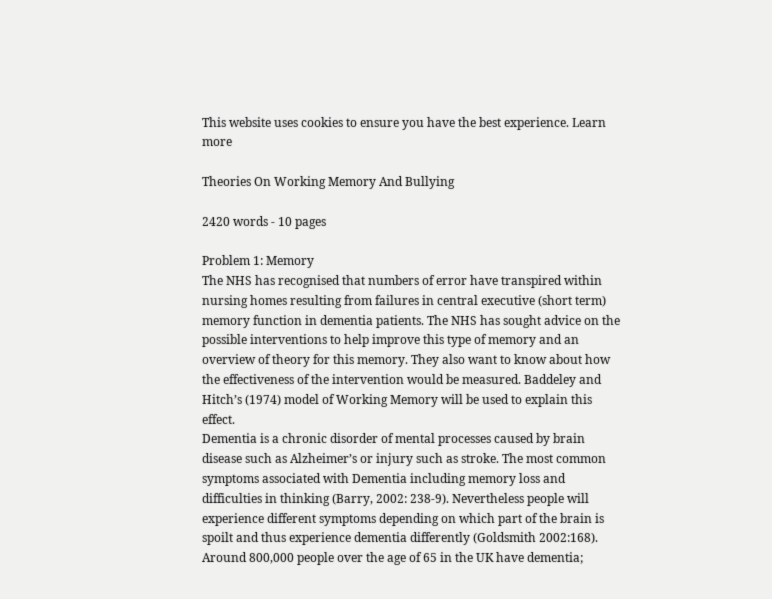This website uses cookies to ensure you have the best experience. Learn more

Theories On Working Memory And Bullying

2420 words - 10 pages

Problem 1: Memory
The NHS has recognised that numbers of error have transpired within nursing homes resulting from failures in central executive (short term) memory function in dementia patients. The NHS has sought advice on the possible interventions to help improve this type of memory and an overview of theory for this memory. They also want to know about how the effectiveness of the intervention would be measured. Baddeley and Hitch’s (1974) model of Working Memory will be used to explain this effect.
Dementia is a chronic disorder of mental processes caused by brain disease such as Alzheimer’s or injury such as stroke. The most common symptoms associated with Dementia including memory loss and difficulties in thinking (Barry, 2002: 238-9). Nevertheless people will experience different symptoms depending on which part of the brain is spoilt and thus experience dementia differently (Goldsmith 2002:168). Around 800,000 people over the age of 65 in the UK have dementia;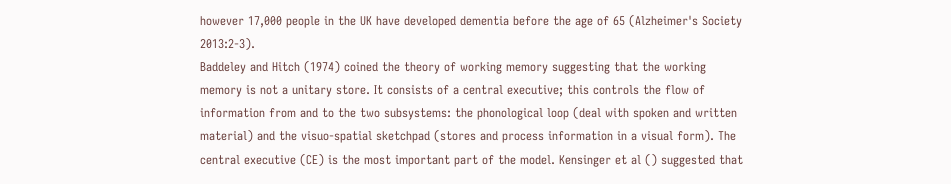however 17,000 people in the UK have developed dementia before the age of 65 (Alzheimer's Society 2013:2-3).
Baddeley and Hitch (1974) coined the theory of working memory suggesting that the working memory is not a unitary store. It consists of a central executive; this controls the flow of information from and to the two subsystems: the phonological loop (deal with spoken and written material) and the visuo-spatial sketchpad (stores and process information in a visual form). The central executive (CE) is the most important part of the model. Kensinger et al () suggested that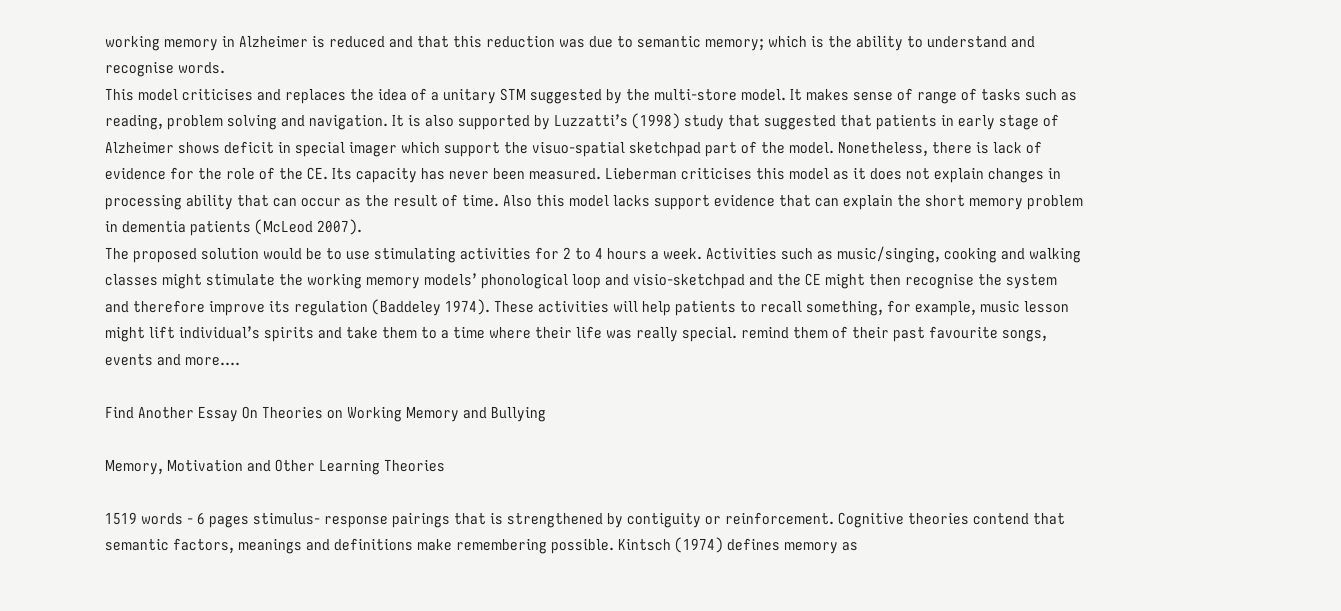working memory in Alzheimer is reduced and that this reduction was due to semantic memory; which is the ability to understand and recognise words.
This model criticises and replaces the idea of a unitary STM suggested by the multi-store model. It makes sense of range of tasks such as reading, problem solving and navigation. It is also supported by Luzzatti’s (1998) study that suggested that patients in early stage of Alzheimer shows deficit in special imager which support the visuo-spatial sketchpad part of the model. Nonetheless, there is lack of evidence for the role of the CE. Its capacity has never been measured. Lieberman criticises this model as it does not explain changes in processing ability that can occur as the result of time. Also this model lacks support evidence that can explain the short memory problem in dementia patients (McLeod 2007).
The proposed solution would be to use stimulating activities for 2 to 4 hours a week. Activities such as music/singing, cooking and walking classes might stimulate the working memory models’ phonological loop and visio-sketchpad and the CE might then recognise the system and therefore improve its regulation (Baddeley 1974). These activities will help patients to recall something, for example, music lesson might lift individual’s spirits and take them to a time where their life was really special. remind them of their past favourite songs, events and more....

Find Another Essay On Theories on Working Memory and Bullying

Memory, Motivation and Other Learning Theories

1519 words - 6 pages stimulus- response pairings that is strengthened by contiguity or reinforcement. Cognitive theories contend that semantic factors, meanings and definitions make remembering possible. Kintsch (1974) defines memory as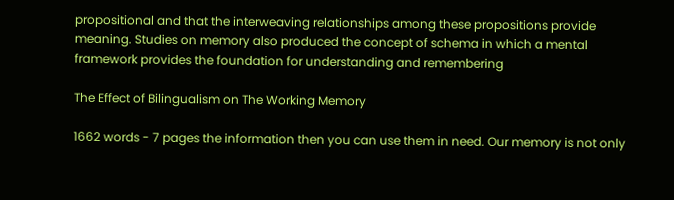propositional and that the interweaving relationships among these propositions provide meaning. Studies on memory also produced the concept of schema in which a mental framework provides the foundation for understanding and remembering

The Effect of Bilingualism on The Working Memory

1662 words - 7 pages the information then you can use them in need. Our memory is not only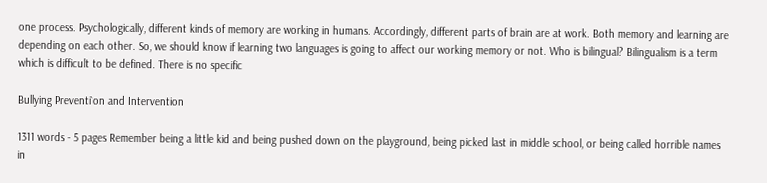one process. Psychologically, different kinds of memory are working in humans. Accordingly, different parts of brain are at work. Both memory and learning are depending on each other. So, we should know if learning two languages is going to affect our working memory or not. Who is bilingual? Bilingualism is a term which is difficult to be defined. There is no specific

Bullying Preventi`on and Intervention

1311 words - 5 pages Remember being a little kid and being pushed down on the playground, being picked last in middle school, or being called horrible names in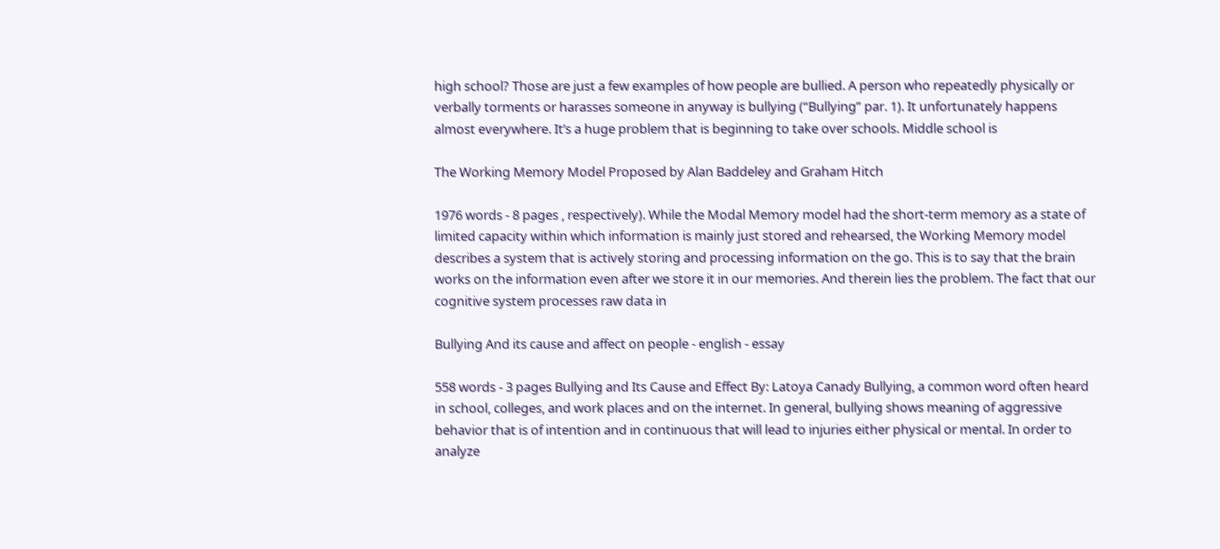high school? Those are just a few examples of how people are bullied. A person who repeatedly physically or verbally torments or harasses someone in anyway is bullying (“Bullying” par. 1). It unfortunately happens almost everywhere. It’s a huge problem that is beginning to take over schools. Middle school is

The Working Memory Model Proposed by Alan Baddeley and Graham Hitch

1976 words - 8 pages , respectively). While the Modal Memory model had the short-term memory as a state of limited capacity within which information is mainly just stored and rehearsed, the Working Memory model describes a system that is actively storing and processing information on the go. This is to say that the brain works on the information even after we store it in our memories. And therein lies the problem. The fact that our cognitive system processes raw data in

Bullying And its cause and affect on people - english - essay

558 words - 3 pages Bullying and Its Cause and Effect By: Latoya Canady Bullying, a common word often heard in school, colleges, and work places and on the internet. In general, bullying shows meaning of aggressive behavior that is of intention and in continuous that will lead to injuries either physical or mental. In order to analyze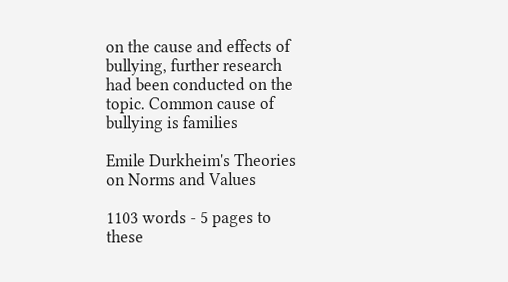on the cause and effects of bullying, further research had been conducted on the topic. Common cause of bullying is families

Emile Durkheim's Theories on Norms and Values

1103 words - 5 pages to these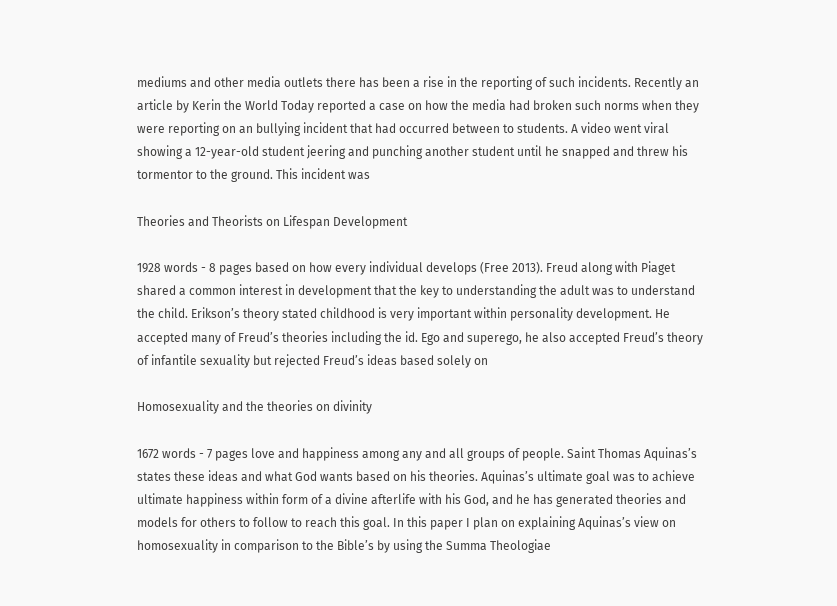mediums and other media outlets there has been a rise in the reporting of such incidents. Recently an article by Kerin the World Today reported a case on how the media had broken such norms when they were reporting on an bullying incident that had occurred between to students. A video went viral showing a 12-year-old student jeering and punching another student until he snapped and threw his tormentor to the ground. This incident was

Theories and Theorists on Lifespan Development

1928 words - 8 pages based on how every individual develops (Free 2013). Freud along with Piaget shared a common interest in development that the key to understanding the adult was to understand the child. Erikson’s theory stated childhood is very important within personality development. He accepted many of Freud’s theories including the id. Ego and superego, he also accepted Freud’s theory of infantile sexuality but rejected Freud’s ideas based solely on

Homosexuality and the theories on divinity

1672 words - 7 pages love and happiness among any and all groups of people. Saint Thomas Aquinas’s states these ideas and what God wants based on his theories. Aquinas’s ultimate goal was to achieve ultimate happiness within form of a divine afterlife with his God, and he has generated theories and models for others to follow to reach this goal. In this paper I plan on explaining Aquinas’s view on homosexuality in comparison to the Bible’s by using the Summa Theologiae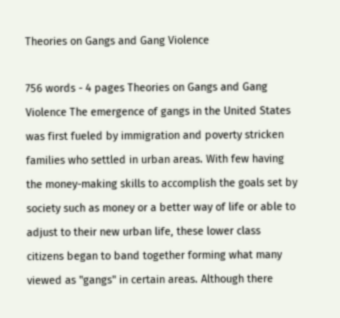Theories on Gangs and Gang Violence

756 words - 4 pages Theories on Gangs and Gang Violence The emergence of gangs in the United States was first fueled by immigration and poverty stricken families who settled in urban areas. With few having the money-making skills to accomplish the goals set by society such as money or a better way of life or able to adjust to their new urban life, these lower class citizens began to band together forming what many viewed as "gangs" in certain areas. Although there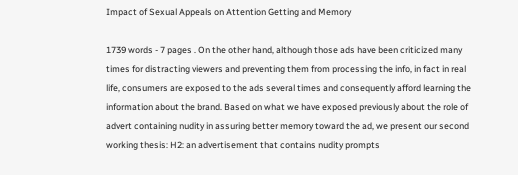Impact of Sexual Appeals on Attention Getting and Memory

1739 words - 7 pages . On the other hand, although those ads have been criticized many times for distracting viewers and preventing them from processing the info, in fact in real life, consumers are exposed to the ads several times and consequently afford learning the information about the brand. Based on what we have exposed previously about the role of advert containing nudity in assuring better memory toward the ad, we present our second working thesis: H2: an advertisement that contains nudity prompts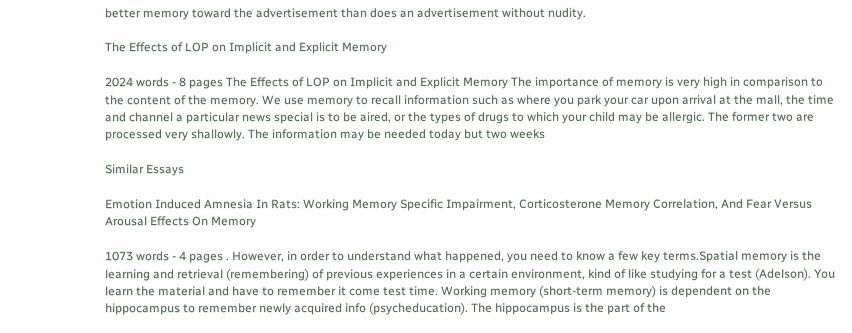better memory toward the advertisement than does an advertisement without nudity.

The Effects of LOP on Implicit and Explicit Memory

2024 words - 8 pages The Effects of LOP on Implicit and Explicit Memory The importance of memory is very high in comparison to the content of the memory. We use memory to recall information such as where you park your car upon arrival at the mall, the time and channel a particular news special is to be aired, or the types of drugs to which your child may be allergic. The former two are processed very shallowly. The information may be needed today but two weeks

Similar Essays

Emotion Induced Amnesia In Rats: Working Memory Specific Impairment, Corticosterone Memory Correlation, And Fear Versus Arousal Effects On Memory

1073 words - 4 pages . However, in order to understand what happened, you need to know a few key terms.Spatial memory is the learning and retrieval (remembering) of previous experiences in a certain environment, kind of like studying for a test (Adelson). You learn the material and have to remember it come test time. Working memory (short-term memory) is dependent on the hippocampus to remember newly acquired info (psycheducation). The hippocampus is the part of the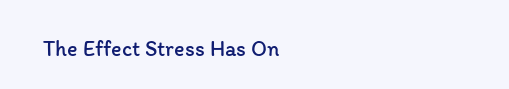The Effect Stress Has On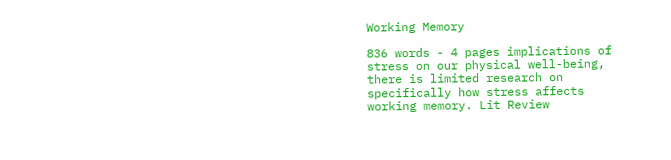Working Memory

836 words - 4 pages implications of stress on our physical well-being, there is limited research on specifically how stress affects working memory. Lit Review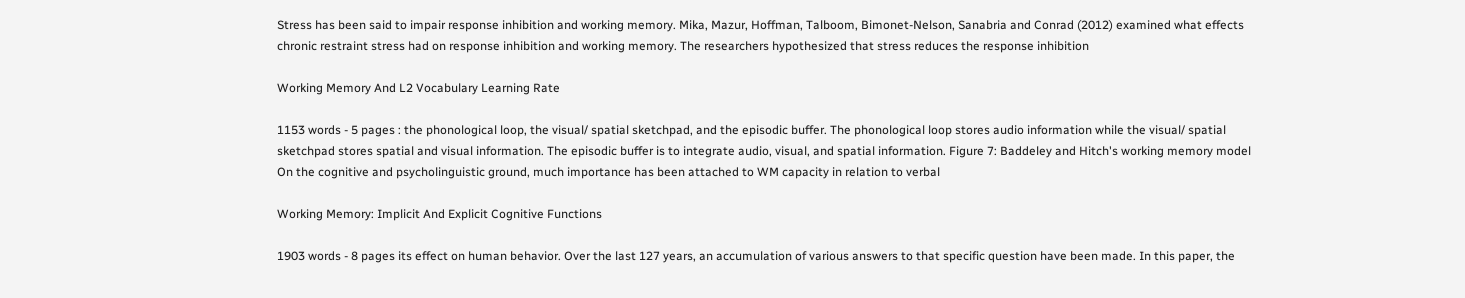Stress has been said to impair response inhibition and working memory. Mika, Mazur, Hoffman, Talboom, Bimonet-Nelson, Sanabria and Conrad (2012) examined what effects chronic restraint stress had on response inhibition and working memory. The researchers hypothesized that stress reduces the response inhibition

Working Memory And L2 Vocabulary Learning Rate

1153 words - 5 pages : the phonological loop, the visual/ spatial sketchpad, and the episodic buffer. The phonological loop stores audio information while the visual/ spatial sketchpad stores spatial and visual information. The episodic buffer is to integrate audio, visual, and spatial information. Figure 7: Baddeley and Hitch's working memory model On the cognitive and psycholinguistic ground, much importance has been attached to WM capacity in relation to verbal

Working Memory: Implicit And Explicit Cognitive Functions

1903 words - 8 pages its effect on human behavior. Over the last 127 years, an accumulation of various answers to that specific question have been made. In this paper, the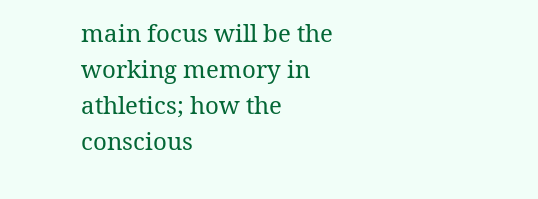main focus will be the working memory in athletics; how the conscious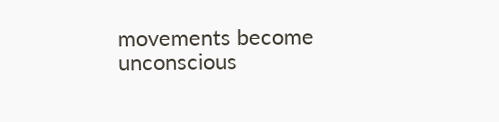movements become unconscious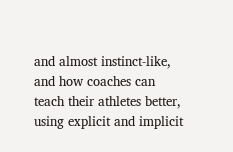and almost instinct-like, and how coaches can teach their athletes better, using explicit and implicit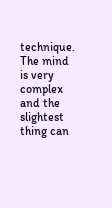technique. The mind is very complex and the slightest thing can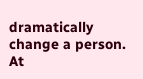dramatically change a person. At